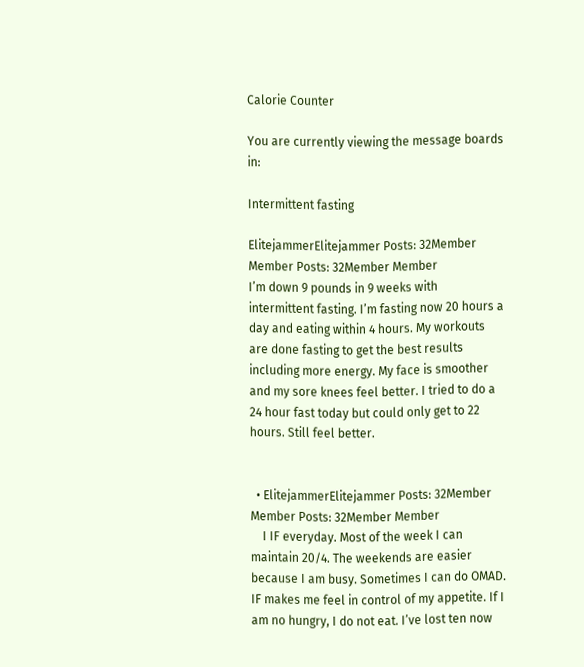Calorie Counter

You are currently viewing the message boards in:

Intermittent fasting

ElitejammerElitejammer Posts: 32Member Member Posts: 32Member Member
I’m down 9 pounds in 9 weeks with intermittent fasting. I’m fasting now 20 hours a day and eating within 4 hours. My workouts are done fasting to get the best results including more energy. My face is smoother and my sore knees feel better. I tried to do a 24 hour fast today but could only get to 22 hours. Still feel better.


  • ElitejammerElitejammer Posts: 32Member Member Posts: 32Member Member
    I IF everyday. Most of the week I can maintain 20/4. The weekends are easier because I am busy. Sometimes I can do OMAD. IF makes me feel in control of my appetite. If I am no hungry, I do not eat. I’ve lost ten now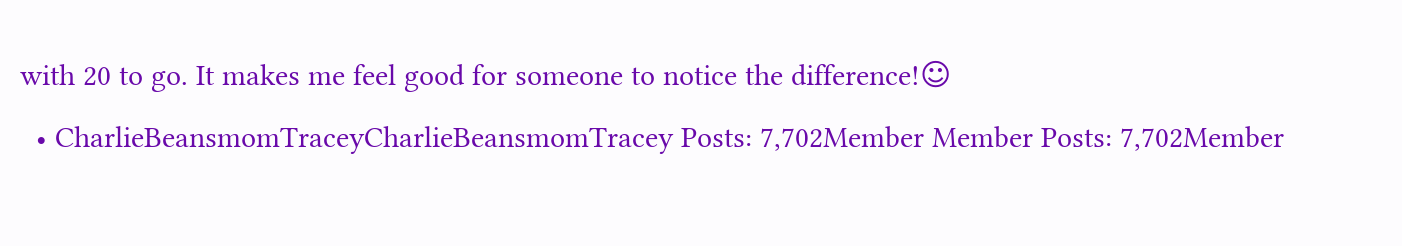with 20 to go. It makes me feel good for someone to notice the difference!☺
  • CharlieBeansmomTraceyCharlieBeansmomTracey Posts: 7,702Member Member Posts: 7,702Member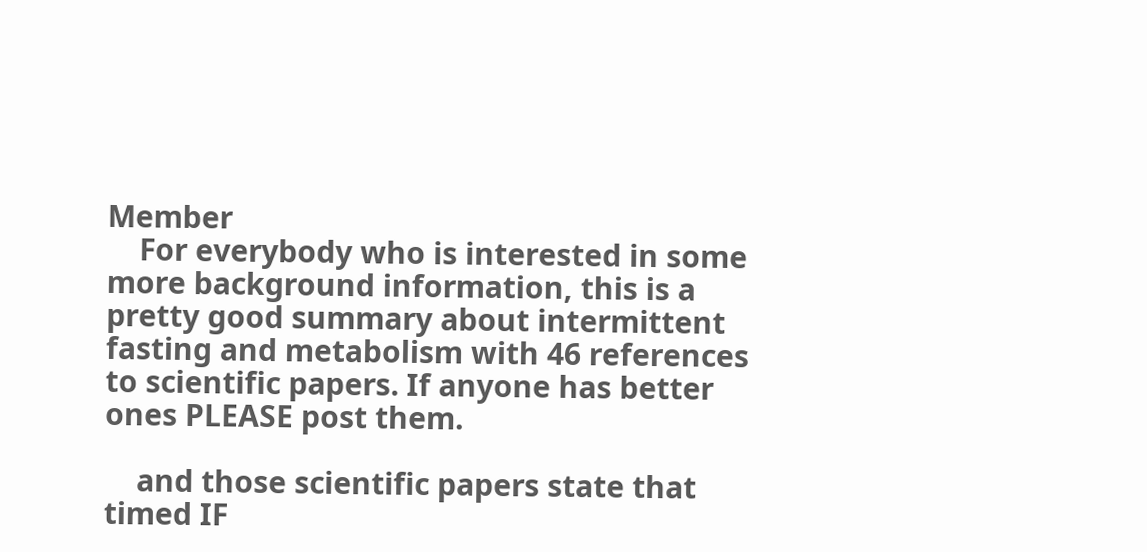Member
    For everybody who is interested in some more background information, this is a pretty good summary about intermittent fasting and metabolism with 46 references to scientific papers. If anyone has better ones PLEASE post them.

    and those scientific papers state that timed IF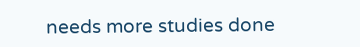needs more studies done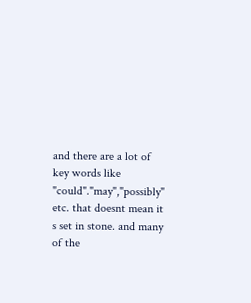and there are a lot of key words like "could"."may","possibly" etc. that doesnt mean it s set in stone. and many of the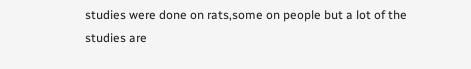studies were done on rats,some on people but a lot of the studies are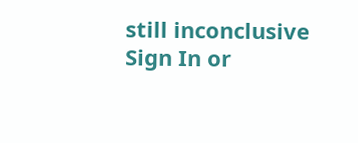still inconclusive
Sign In or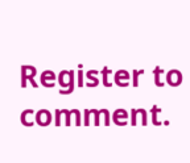Register to comment.